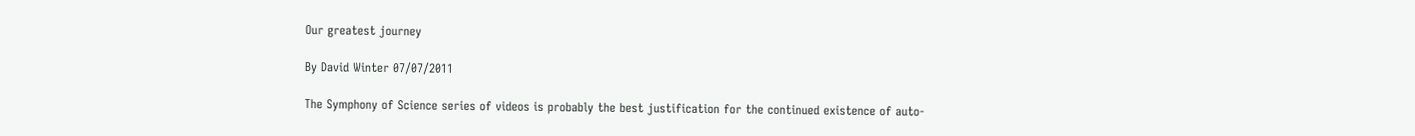Our greatest journey

By David Winter 07/07/2011

The Symphony of Science series of videos is probably the best justification for the continued existence of auto-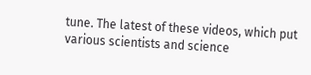tune. The latest of these videos, which put various scientists and science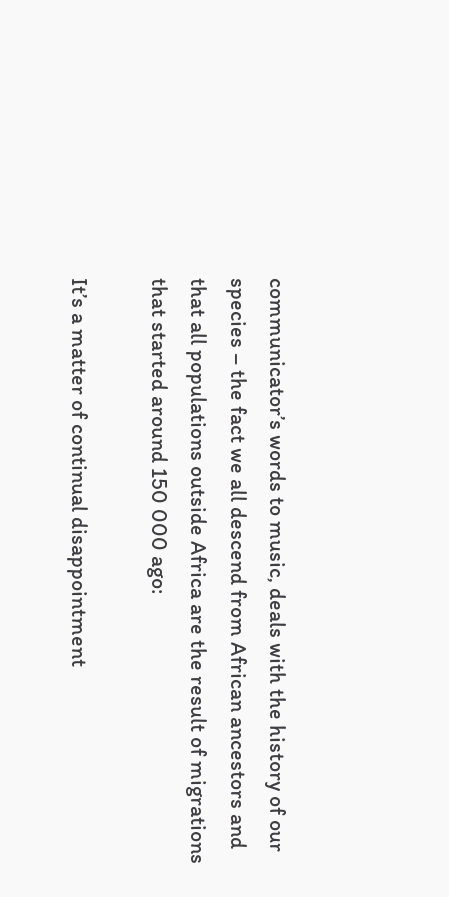communicator’s words to music, deals with the history of our species – the fact we all descend from African ancestors and that all populations outside Africa are the result of migrations that started around 150 000 ago:

It’s a matter of continual disappointment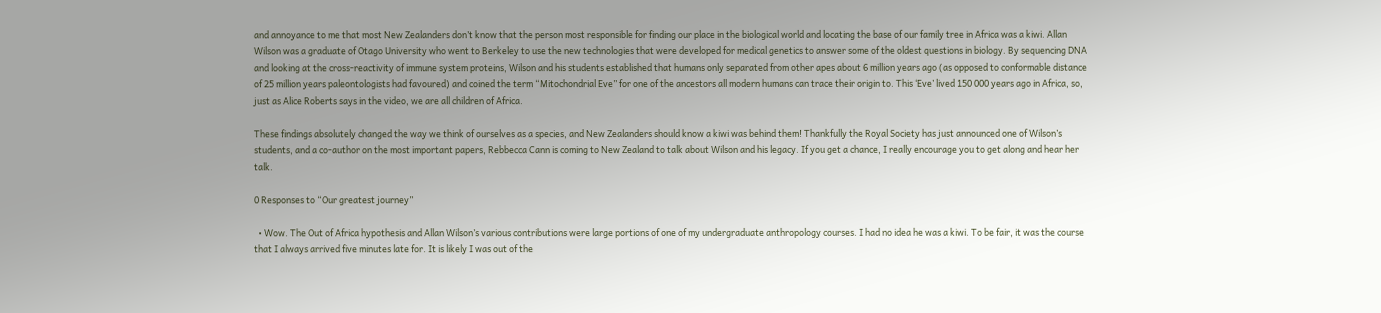and annoyance to me that most New Zealanders don’t know that the person most responsible for finding our place in the biological world and locating the base of our family tree in Africa was a kiwi. Allan Wilson was a graduate of Otago University who went to Berkeley to use the new technologies that were developed for medical genetics to answer some of the oldest questions in biology. By sequencing DNA and looking at the cross-reactivity of immune system proteins, Wilson and his students established that humans only separated from other apes about 6 million years ago (as opposed to conformable distance of 25 million years paleontologists had favoured) and coined the term “Mitochondrial Eve” for one of the ancestors all modern humans can trace their origin to. This ‘Eve’ lived 150 000 years ago in Africa, so, just as Alice Roberts says in the video, we are all children of Africa.

These findings absolutely changed the way we think of ourselves as a species, and New Zealanders should know a kiwi was behind them! Thankfully the Royal Society has just announced one of Wilson’s students, and a co-author on the most important papers, Rebbecca Cann is coming to New Zealand to talk about Wilson and his legacy. If you get a chance, I really encourage you to get along and hear her talk.

0 Responses to “Our greatest journey”

  • Wow. The Out of Africa hypothesis and Allan Wilson’s various contributions were large portions of one of my undergraduate anthropology courses. I had no idea he was a kiwi. To be fair, it was the course that I always arrived five minutes late for. It is likely I was out of the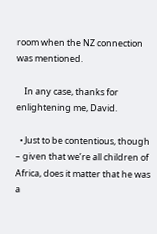room when the NZ connection was mentioned.

    In any case, thanks for enlightening me, David.

  • Just to be contentious, though – given that we’re all children of Africa, does it matter that he was a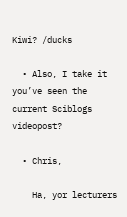Kiwi? /ducks

  • Also, I take it you’ve seen the current Sciblogs videopost?

  • Chris,

    Ha, yor lecturers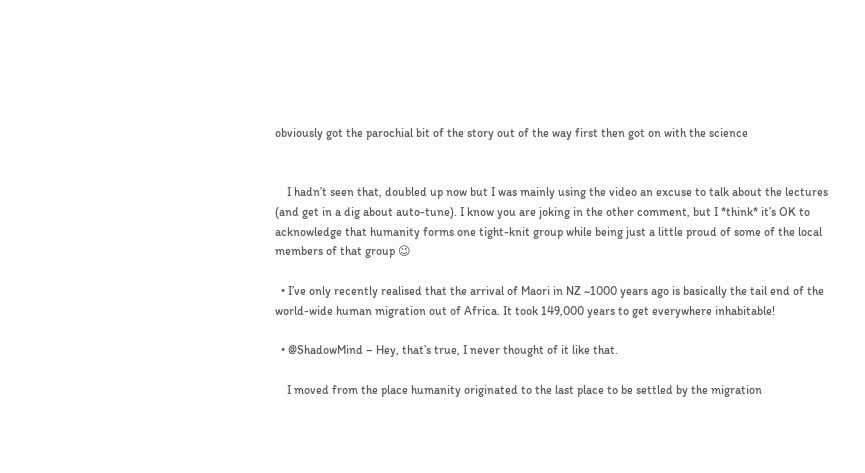obviously got the parochial bit of the story out of the way first then got on with the science


    I hadn’t seen that, doubled up now but I was mainly using the video an excuse to talk about the lectures (and get in a dig about auto-tune). I know you are joking in the other comment, but I *think* it’s OK to acknowledge that humanity forms one tight-knit group while being just a little proud of some of the local members of that group 😉

  • I’ve only recently realised that the arrival of Maori in NZ ~1000 years ago is basically the tail end of the world-wide human migration out of Africa. It took 149,000 years to get everywhere inhabitable!

  • @ShadowMind – Hey, that’s true, I never thought of it like that.

    I moved from the place humanity originated to the last place to be settled by the migration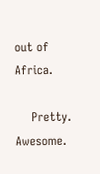out of Africa.

    Pretty. Awesome.